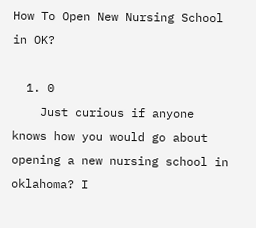How To Open New Nursing School in OK?

  1. 0
    Just curious if anyone knows how you would go about opening a new nursing school in oklahoma? I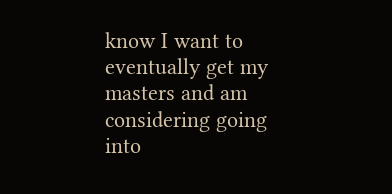know I want to eventually get my masters and am considering going into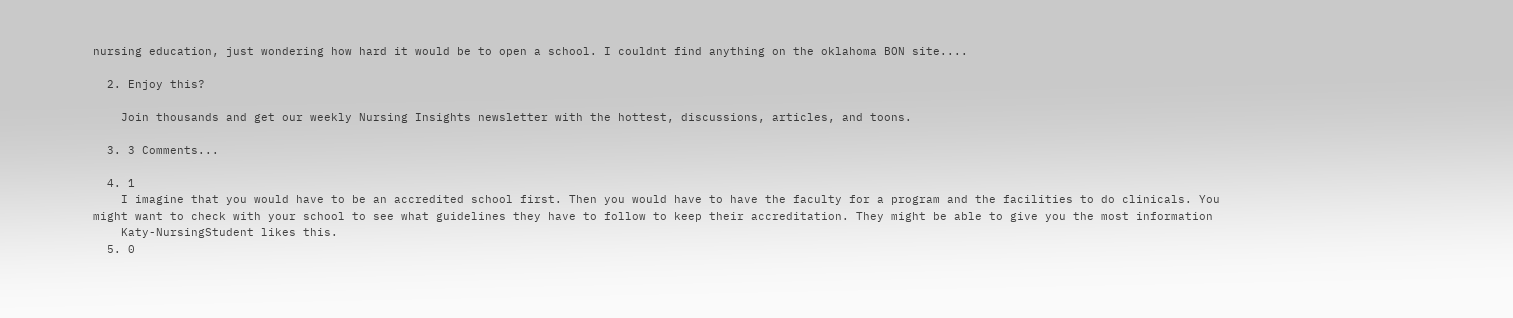nursing education, just wondering how hard it would be to open a school. I couldnt find anything on the oklahoma BON site....

  2. Enjoy this?

    Join thousands and get our weekly Nursing Insights newsletter with the hottest, discussions, articles, and toons.

  3. 3 Comments...

  4. 1
    I imagine that you would have to be an accredited school first. Then you would have to have the faculty for a program and the facilities to do clinicals. You might want to check with your school to see what guidelines they have to follow to keep their accreditation. They might be able to give you the most information
    Katy-NursingStudent likes this.
  5. 0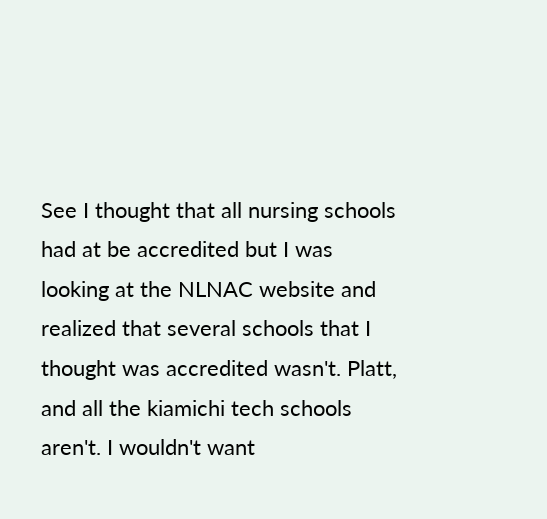See I thought that all nursing schools had at be accredited but I was looking at the NLNAC website and realized that several schools that I thought was accredited wasn't. Platt, and all the kiamichi tech schools aren't. I wouldn't want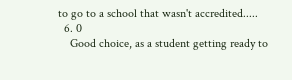to go to a school that wasn't accredited.....
  6. 0
    Good choice, as a student getting ready to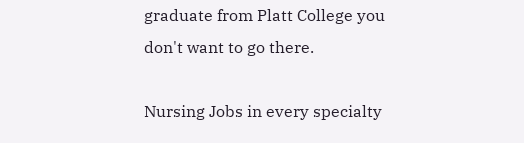graduate from Platt College you don't want to go there.

Nursing Jobs in every specialty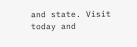and state. Visit today and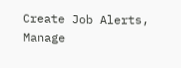Create Job Alerts, Manage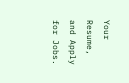Your Resume, and Apply for Jobs.